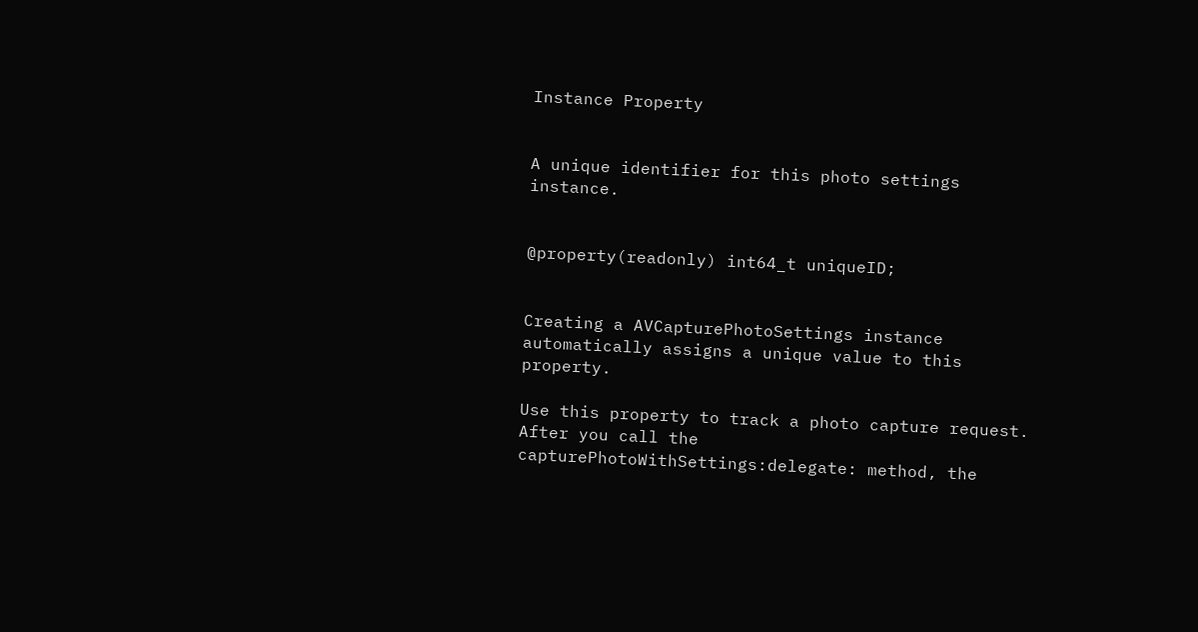Instance Property


A unique identifier for this photo settings instance.


@property(readonly) int64_t uniqueID;


Creating a AVCapturePhotoSettings instance automatically assigns a unique value to this property.

Use this property to track a photo capture request. After you call the capturePhotoWithSettings:delegate: method, the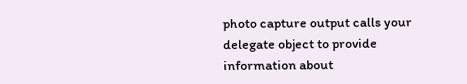photo capture output calls your delegate object to provide information about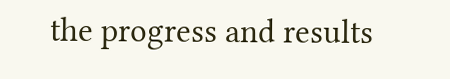the progress and results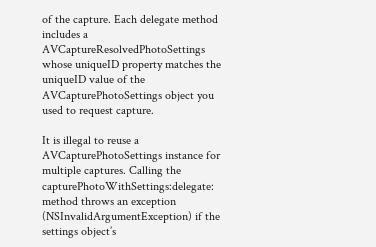of the capture. Each delegate method includes a AVCaptureResolvedPhotoSettings whose uniqueID property matches the uniqueID value of the AVCapturePhotoSettings object you used to request capture.

It is illegal to reuse a AVCapturePhotoSettings instance for multiple captures. Calling the capturePhotoWithSettings:delegate: method throws an exception (NSInvalidArgumentException) if the settings object’s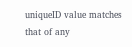uniqueID value matches that of any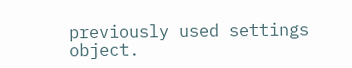previously used settings object.